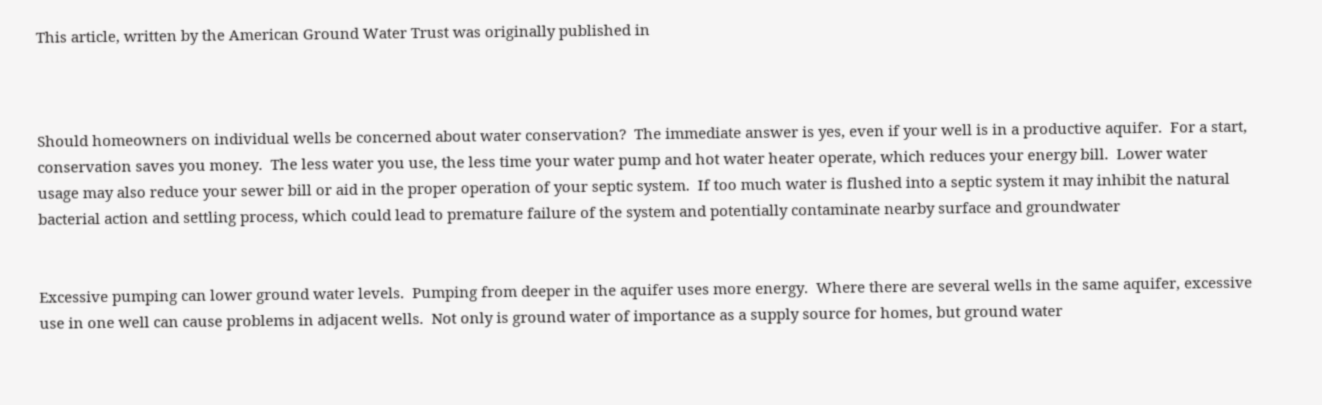This article, written by the American Ground Water Trust was originally published in



Should homeowners on individual wells be concerned about water conservation?  The immediate answer is yes, even if your well is in a productive aquifer.  For a start, conservation saves you money.  The less water you use, the less time your water pump and hot water heater operate, which reduces your energy bill.  Lower water usage may also reduce your sewer bill or aid in the proper operation of your septic system.  If too much water is flushed into a septic system it may inhibit the natural bacterial action and settling process, which could lead to premature failure of the system and potentially contaminate nearby surface and groundwater


Excessive pumping can lower ground water levels.  Pumping from deeper in the aquifer uses more energy.  Where there are several wells in the same aquifer, excessive use in one well can cause problems in adjacent wells.  Not only is ground water of importance as a supply source for homes, but ground water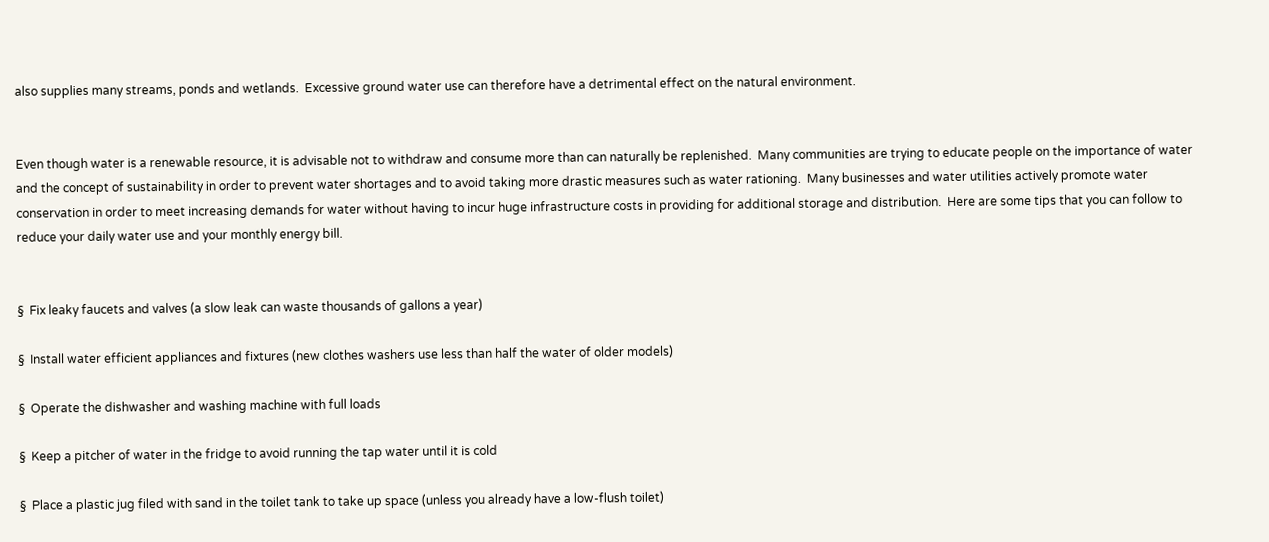also supplies many streams, ponds and wetlands.  Excessive ground water use can therefore have a detrimental effect on the natural environment.


Even though water is a renewable resource, it is advisable not to withdraw and consume more than can naturally be replenished.  Many communities are trying to educate people on the importance of water and the concept of sustainability in order to prevent water shortages and to avoid taking more drastic measures such as water rationing.  Many businesses and water utilities actively promote water conservation in order to meet increasing demands for water without having to incur huge infrastructure costs in providing for additional storage and distribution.  Here are some tips that you can follow to reduce your daily water use and your monthly energy bill.


§  Fix leaky faucets and valves (a slow leak can waste thousands of gallons a year)

§  Install water efficient appliances and fixtures (new clothes washers use less than half the water of older models)

§  Operate the dishwasher and washing machine with full loads

§  Keep a pitcher of water in the fridge to avoid running the tap water until it is cold

§  Place a plastic jug filed with sand in the toilet tank to take up space (unless you already have a low-flush toilet)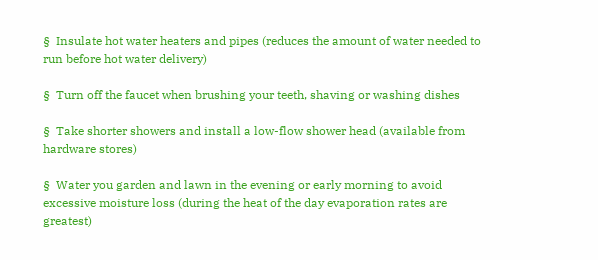§  Insulate hot water heaters and pipes (reduces the amount of water needed to run before hot water delivery)

§  Turn off the faucet when brushing your teeth, shaving or washing dishes

§  Take shorter showers and install a low-flow shower head (available from hardware stores)

§  Water you garden and lawn in the evening or early morning to avoid excessive moisture loss (during the heat of the day evaporation rates are greatest)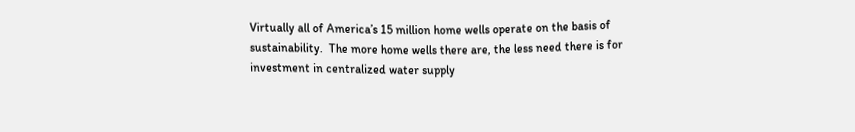Virtually all of America’s 15 million home wells operate on the basis of sustainability.  The more home wells there are, the less need there is for investment in centralized water supply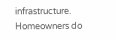infrastructure.  Homeowners do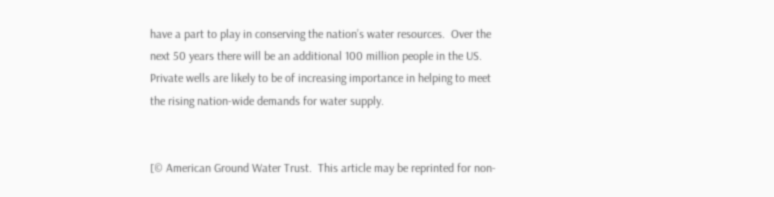have a part to play in conserving the nation’s water resources.  Over the next 50 years there will be an additional 100 million people in the US.  Private wells are likely to be of increasing importance in helping to meet the rising nation-wide demands for water supply.


[© American Ground Water Trust.  This article may be reprinted for non-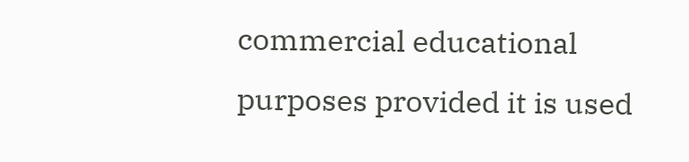commercial educational purposes provided it is used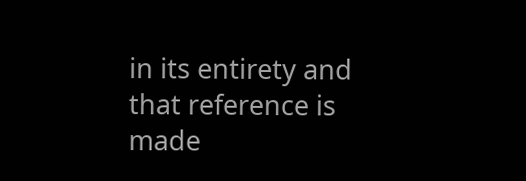in its entirety and that reference is made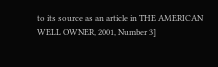to its source as an article in THE AMERICAN WELL OWNER, 2001, Number 3]